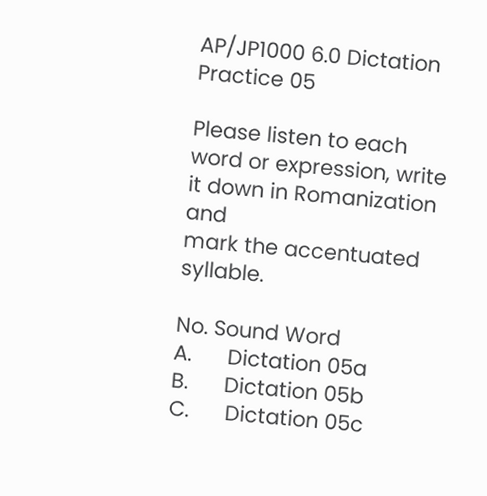AP/JP1000 6.0 Dictation Practice 05

Please listen to each word or expression, write it down in Romanization and
mark the accentuated syllable.

No. Sound Word
A.      Dictation 05a
B.      Dictation 05b
C.      Dictation 05c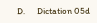D.      Dictation 05d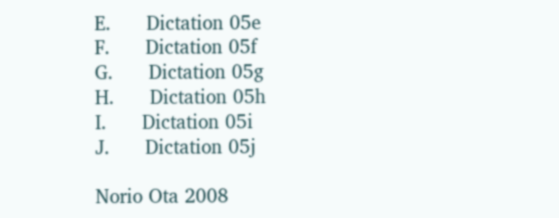E.      Dictation 05e
F.      Dictation 05f
G.      Dictation 05g
H.      Dictation 05h
I.      Dictation 05i
J.      Dictation 05j

Norio Ota 2008